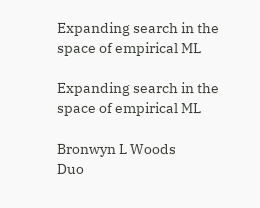Expanding search in the space of empirical ML

Expanding search in the space of empirical ML

Bronwyn L Woods
Duo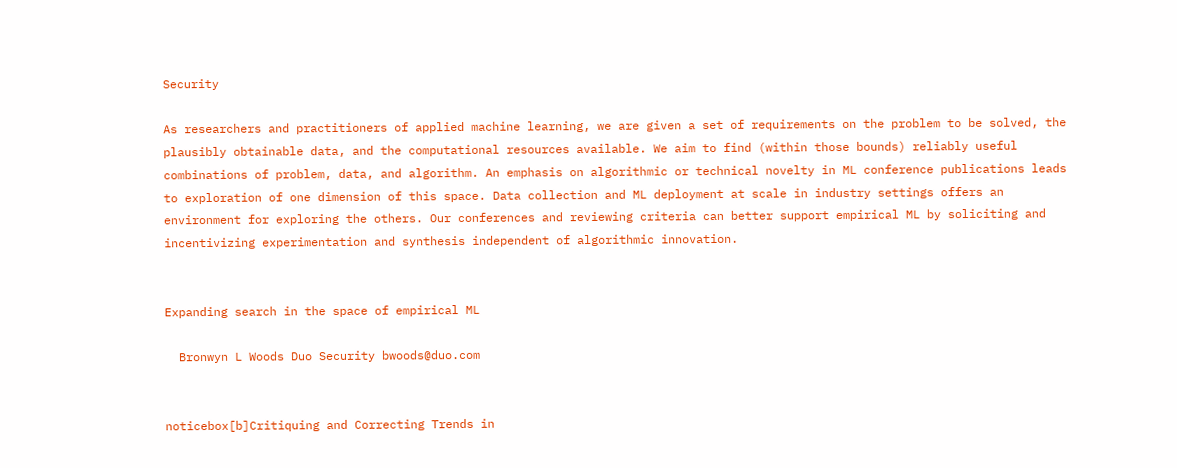Security

As researchers and practitioners of applied machine learning, we are given a set of requirements on the problem to be solved, the plausibly obtainable data, and the computational resources available. We aim to find (within those bounds) reliably useful combinations of problem, data, and algorithm. An emphasis on algorithmic or technical novelty in ML conference publications leads to exploration of one dimension of this space. Data collection and ML deployment at scale in industry settings offers an environment for exploring the others. Our conferences and reviewing criteria can better support empirical ML by soliciting and incentivizing experimentation and synthesis independent of algorithmic innovation.


Expanding search in the space of empirical ML

  Bronwyn L Woods Duo Security bwoods@duo.com


noticebox[b]Critiquing and Correcting Trends in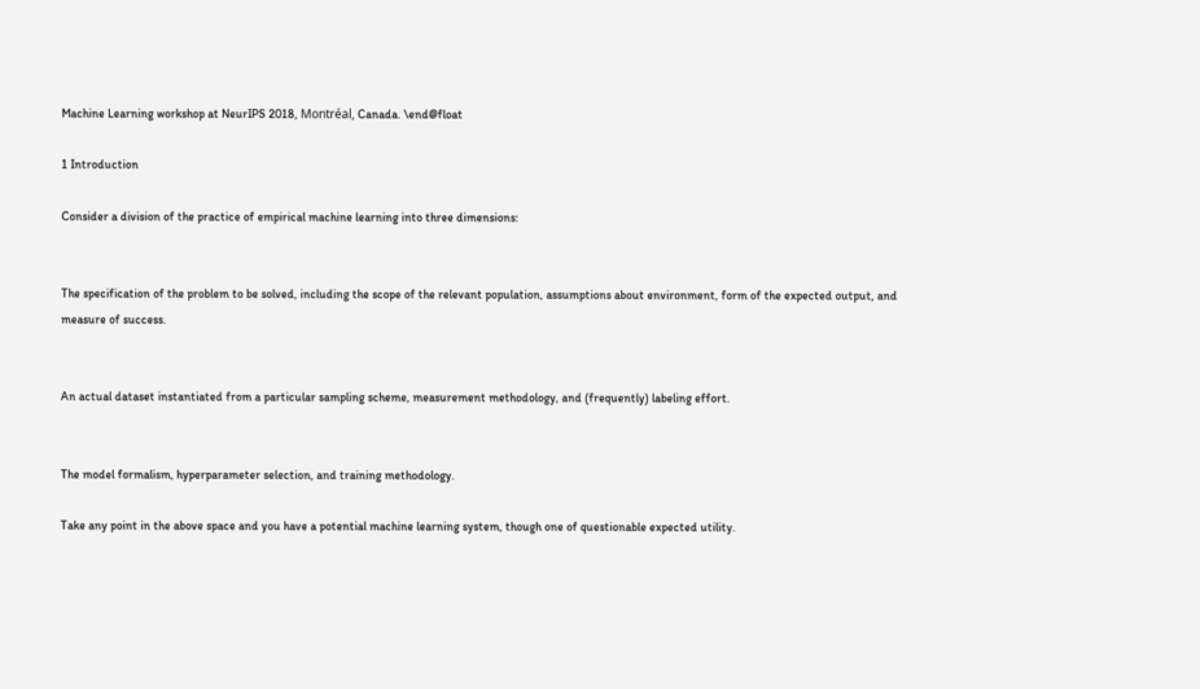Machine Learning workshop at NeurIPS 2018, Montréal, Canada. \end@float

1 Introduction

Consider a division of the practice of empirical machine learning into three dimensions:


The specification of the problem to be solved, including the scope of the relevant population, assumptions about environment, form of the expected output, and measure of success.


An actual dataset instantiated from a particular sampling scheme, measurement methodology, and (frequently) labeling effort.


The model formalism, hyperparameter selection, and training methodology.

Take any point in the above space and you have a potential machine learning system, though one of questionable expected utility.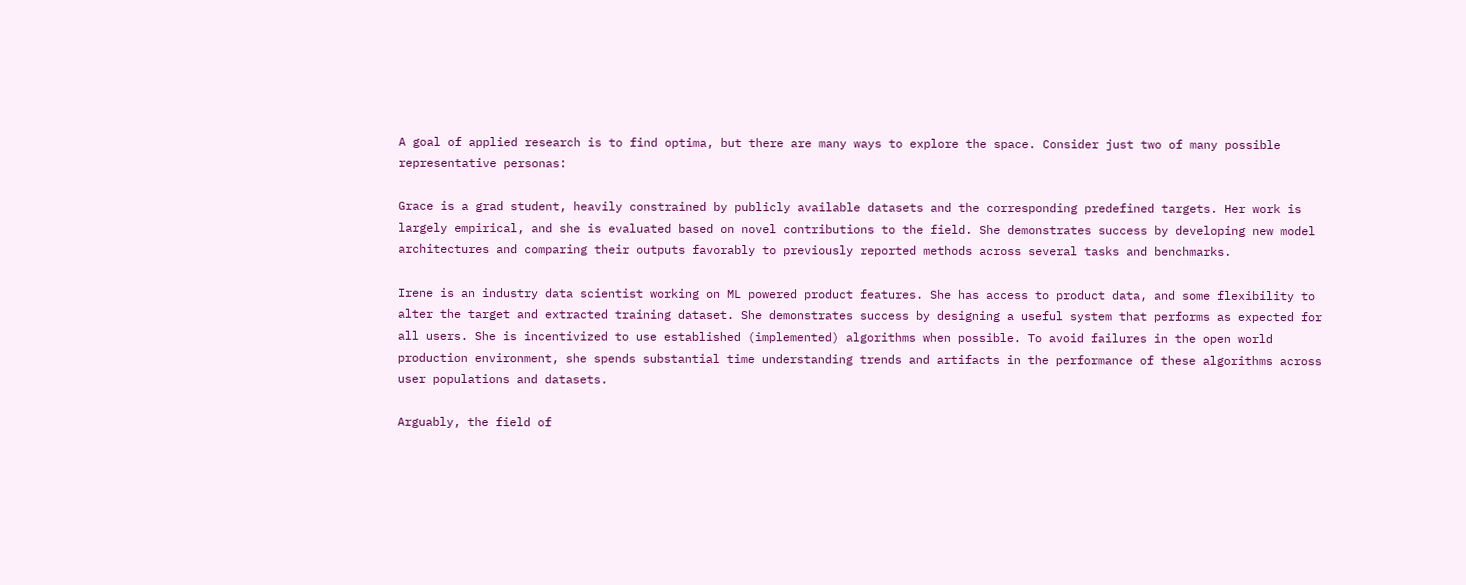A goal of applied research is to find optima, but there are many ways to explore the space. Consider just two of many possible representative personas:

Grace is a grad student, heavily constrained by publicly available datasets and the corresponding predefined targets. Her work is largely empirical, and she is evaluated based on novel contributions to the field. She demonstrates success by developing new model architectures and comparing their outputs favorably to previously reported methods across several tasks and benchmarks.

Irene is an industry data scientist working on ML powered product features. She has access to product data, and some flexibility to alter the target and extracted training dataset. She demonstrates success by designing a useful system that performs as expected for all users. She is incentivized to use established (implemented) algorithms when possible. To avoid failures in the open world production environment, she spends substantial time understanding trends and artifacts in the performance of these algorithms across user populations and datasets.

Arguably, the field of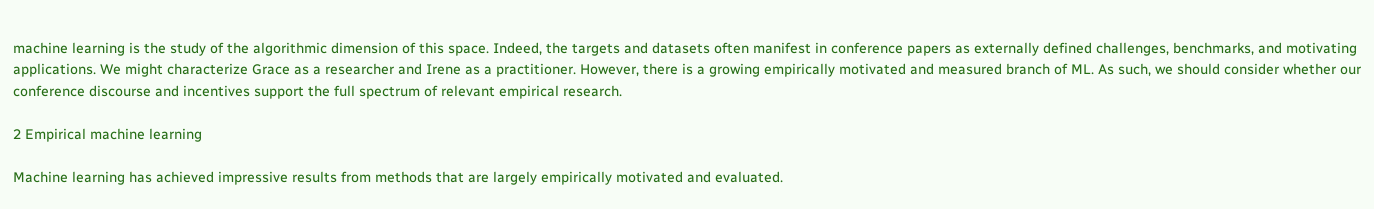machine learning is the study of the algorithmic dimension of this space. Indeed, the targets and datasets often manifest in conference papers as externally defined challenges, benchmarks, and motivating applications. We might characterize Grace as a researcher and Irene as a practitioner. However, there is a growing empirically motivated and measured branch of ML. As such, we should consider whether our conference discourse and incentives support the full spectrum of relevant empirical research.

2 Empirical machine learning

Machine learning has achieved impressive results from methods that are largely empirically motivated and evaluated.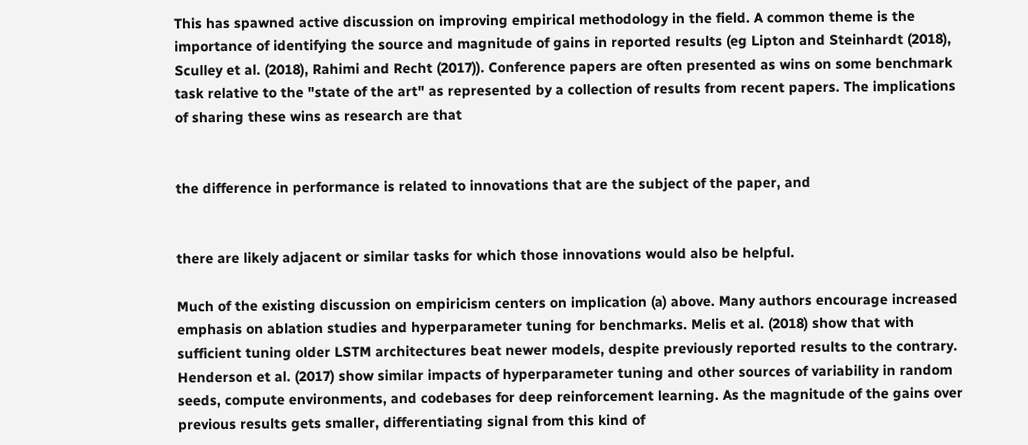This has spawned active discussion on improving empirical methodology in the field. A common theme is the importance of identifying the source and magnitude of gains in reported results (eg Lipton and Steinhardt (2018), Sculley et al. (2018), Rahimi and Recht (2017)). Conference papers are often presented as wins on some benchmark task relative to the "state of the art" as represented by a collection of results from recent papers. The implications of sharing these wins as research are that


the difference in performance is related to innovations that are the subject of the paper, and


there are likely adjacent or similar tasks for which those innovations would also be helpful.

Much of the existing discussion on empiricism centers on implication (a) above. Many authors encourage increased emphasis on ablation studies and hyperparameter tuning for benchmarks. Melis et al. (2018) show that with sufficient tuning older LSTM architectures beat newer models, despite previously reported results to the contrary. Henderson et al. (2017) show similar impacts of hyperparameter tuning and other sources of variability in random seeds, compute environments, and codebases for deep reinforcement learning. As the magnitude of the gains over previous results gets smaller, differentiating signal from this kind of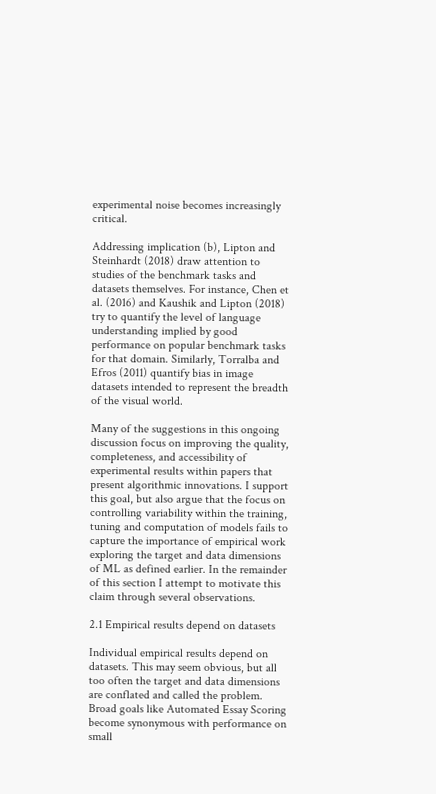experimental noise becomes increasingly critical.

Addressing implication (b), Lipton and Steinhardt (2018) draw attention to studies of the benchmark tasks and datasets themselves. For instance, Chen et al. (2016) and Kaushik and Lipton (2018) try to quantify the level of language understanding implied by good performance on popular benchmark tasks for that domain. Similarly, Torralba and Efros (2011) quantify bias in image datasets intended to represent the breadth of the visual world.

Many of the suggestions in this ongoing discussion focus on improving the quality, completeness, and accessibility of experimental results within papers that present algorithmic innovations. I support this goal, but also argue that the focus on controlling variability within the training, tuning and computation of models fails to capture the importance of empirical work exploring the target and data dimensions of ML as defined earlier. In the remainder of this section I attempt to motivate this claim through several observations.

2.1 Empirical results depend on datasets

Individual empirical results depend on datasets. This may seem obvious, but all too often the target and data dimensions are conflated and called the problem. Broad goals like Automated Essay Scoring become synonymous with performance on small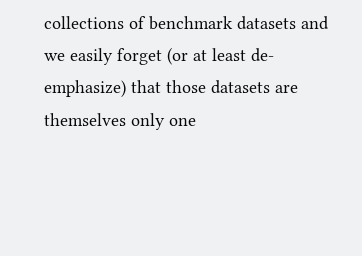collections of benchmark datasets and we easily forget (or at least de-emphasize) that those datasets are themselves only one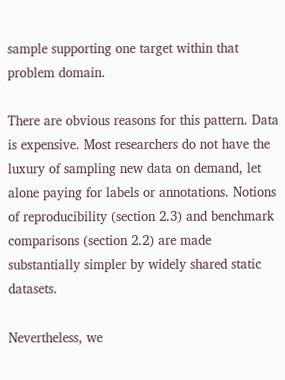sample supporting one target within that problem domain.

There are obvious reasons for this pattern. Data is expensive. Most researchers do not have the luxury of sampling new data on demand, let alone paying for labels or annotations. Notions of reproducibility (section 2.3) and benchmark comparisons (section 2.2) are made substantially simpler by widely shared static datasets.

Nevertheless, we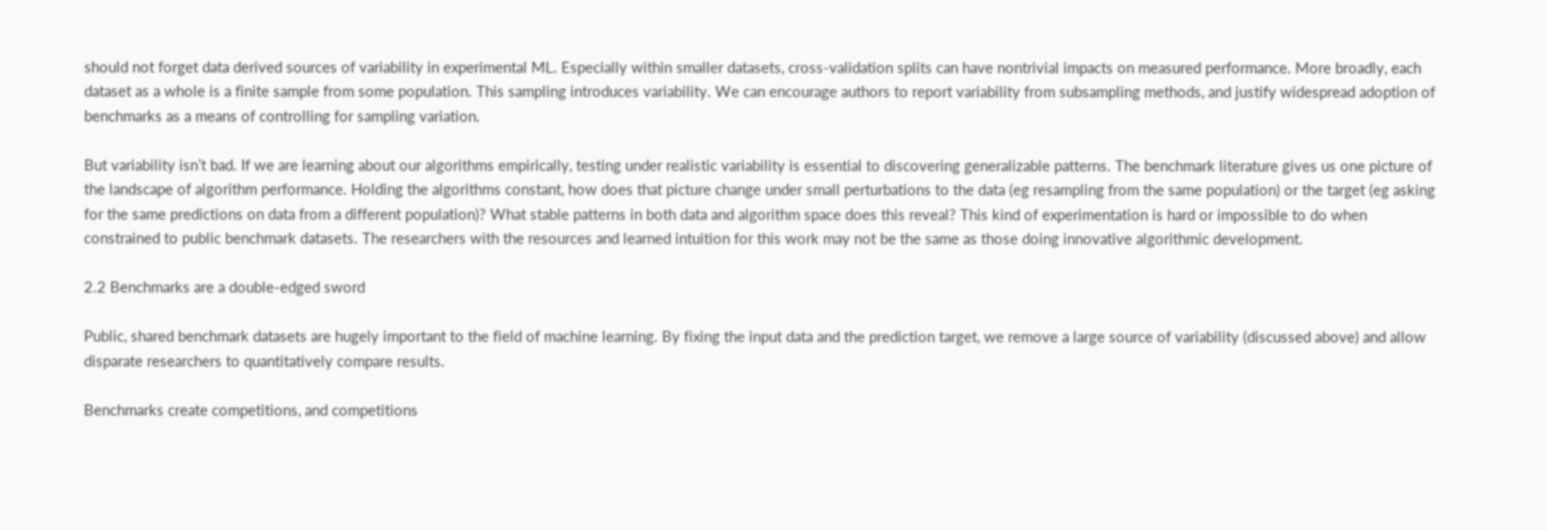should not forget data derived sources of variability in experimental ML. Especially within smaller datasets, cross-validation splits can have nontrivial impacts on measured performance. More broadly, each dataset as a whole is a finite sample from some population. This sampling introduces variability. We can encourage authors to report variability from subsampling methods, and justify widespread adoption of benchmarks as a means of controlling for sampling variation.

But variability isn’t bad. If we are learning about our algorithms empirically, testing under realistic variability is essential to discovering generalizable patterns. The benchmark literature gives us one picture of the landscape of algorithm performance. Holding the algorithms constant, how does that picture change under small perturbations to the data (eg resampling from the same population) or the target (eg asking for the same predictions on data from a different population)? What stable patterns in both data and algorithm space does this reveal? This kind of experimentation is hard or impossible to do when constrained to public benchmark datasets. The researchers with the resources and learned intuition for this work may not be the same as those doing innovative algorithmic development.

2.2 Benchmarks are a double-edged sword

Public, shared benchmark datasets are hugely important to the field of machine learning. By fixing the input data and the prediction target, we remove a large source of variability (discussed above) and allow disparate researchers to quantitatively compare results.

Benchmarks create competitions, and competitions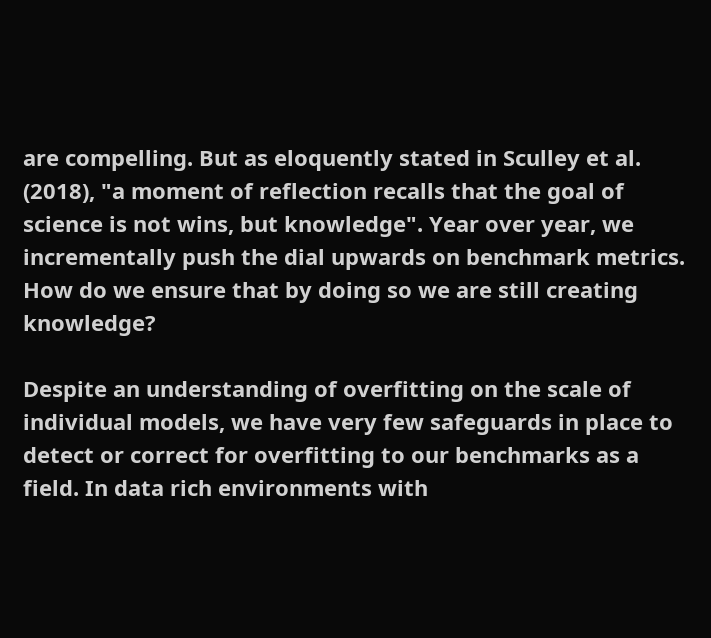are compelling. But as eloquently stated in Sculley et al. (2018), "a moment of reflection recalls that the goal of science is not wins, but knowledge". Year over year, we incrementally push the dial upwards on benchmark metrics. How do we ensure that by doing so we are still creating knowledge?

Despite an understanding of overfitting on the scale of individual models, we have very few safeguards in place to detect or correct for overfitting to our benchmarks as a field. In data rich environments with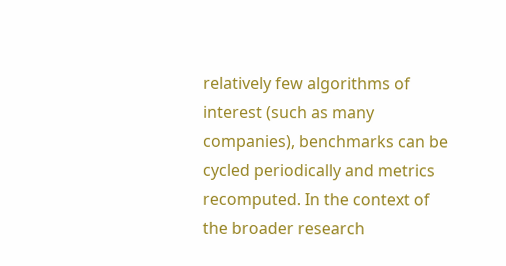relatively few algorithms of interest (such as many companies), benchmarks can be cycled periodically and metrics recomputed. In the context of the broader research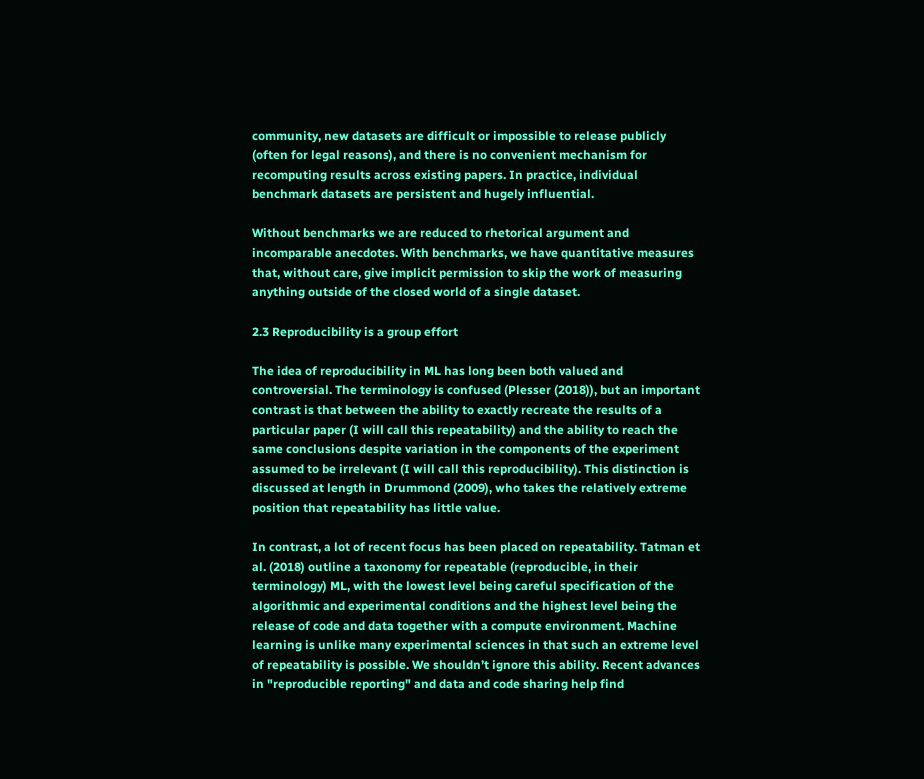community, new datasets are difficult or impossible to release publicly (often for legal reasons), and there is no convenient mechanism for recomputing results across existing papers. In practice, individual benchmark datasets are persistent and hugely influential.

Without benchmarks we are reduced to rhetorical argument and incomparable anecdotes. With benchmarks, we have quantitative measures that, without care, give implicit permission to skip the work of measuring anything outside of the closed world of a single dataset.

2.3 Reproducibility is a group effort

The idea of reproducibility in ML has long been both valued and controversial. The terminology is confused (Plesser (2018)), but an important contrast is that between the ability to exactly recreate the results of a particular paper (I will call this repeatability) and the ability to reach the same conclusions despite variation in the components of the experiment assumed to be irrelevant (I will call this reproducibility). This distinction is discussed at length in Drummond (2009), who takes the relatively extreme position that repeatability has little value.

In contrast, a lot of recent focus has been placed on repeatability. Tatman et al. (2018) outline a taxonomy for repeatable (reproducible, in their terminology) ML, with the lowest level being careful specification of the algorithmic and experimental conditions and the highest level being the release of code and data together with a compute environment. Machine learning is unlike many experimental sciences in that such an extreme level of repeatability is possible. We shouldn’t ignore this ability. Recent advances in "reproducible reporting" and data and code sharing help find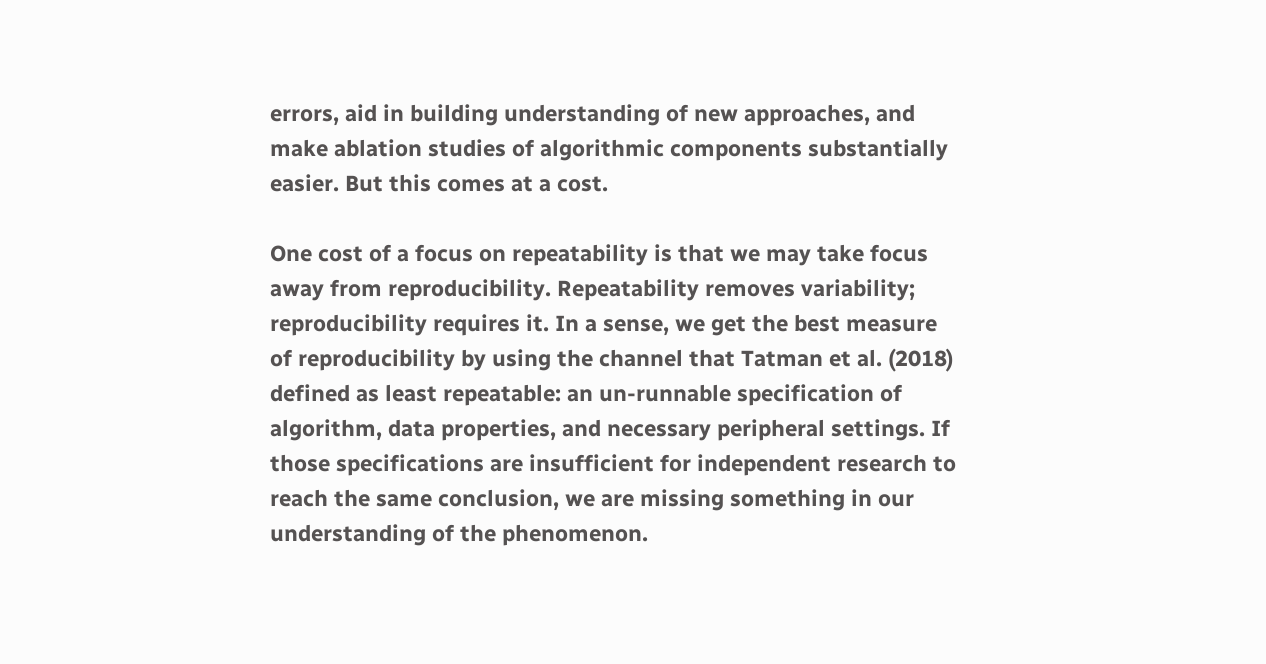errors, aid in building understanding of new approaches, and make ablation studies of algorithmic components substantially easier. But this comes at a cost.

One cost of a focus on repeatability is that we may take focus away from reproducibility. Repeatability removes variability; reproducibility requires it. In a sense, we get the best measure of reproducibility by using the channel that Tatman et al. (2018) defined as least repeatable: an un-runnable specification of algorithm, data properties, and necessary peripheral settings. If those specifications are insufficient for independent research to reach the same conclusion, we are missing something in our understanding of the phenomenon.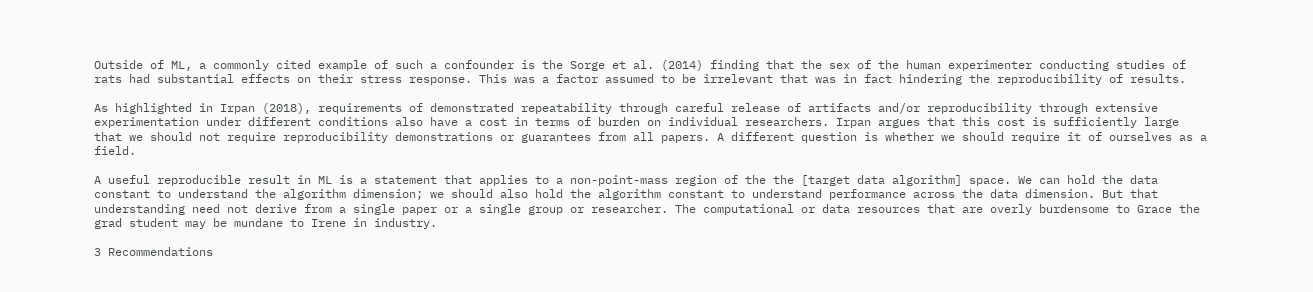Outside of ML, a commonly cited example of such a confounder is the Sorge et al. (2014) finding that the sex of the human experimenter conducting studies of rats had substantial effects on their stress response. This was a factor assumed to be irrelevant that was in fact hindering the reproducibility of results.

As highlighted in Irpan (2018), requirements of demonstrated repeatability through careful release of artifacts and/or reproducibility through extensive experimentation under different conditions also have a cost in terms of burden on individual researchers. Irpan argues that this cost is sufficiently large that we should not require reproducibility demonstrations or guarantees from all papers. A different question is whether we should require it of ourselves as a field.

A useful reproducible result in ML is a statement that applies to a non-point-mass region of the the [target data algorithm] space. We can hold the data constant to understand the algorithm dimension; we should also hold the algorithm constant to understand performance across the data dimension. But that understanding need not derive from a single paper or a single group or researcher. The computational or data resources that are overly burdensome to Grace the grad student may be mundane to Irene in industry.

3 Recommendations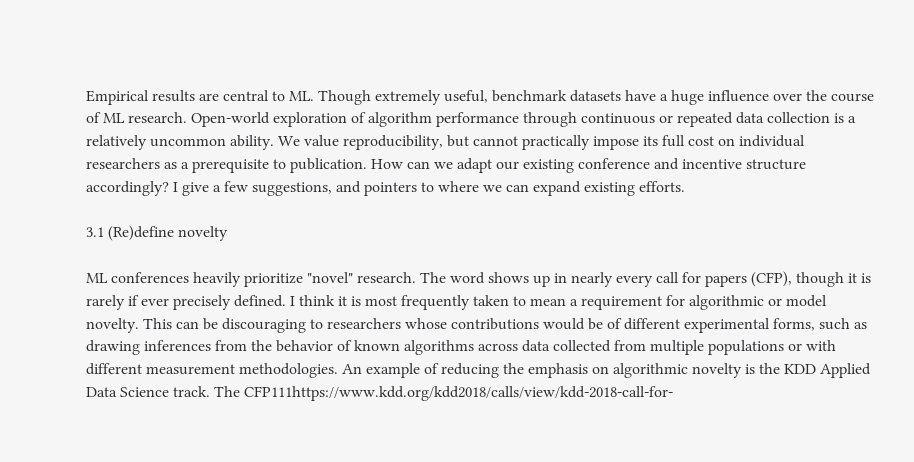Empirical results are central to ML. Though extremely useful, benchmark datasets have a huge influence over the course of ML research. Open-world exploration of algorithm performance through continuous or repeated data collection is a relatively uncommon ability. We value reproducibility, but cannot practically impose its full cost on individual researchers as a prerequisite to publication. How can we adapt our existing conference and incentive structure accordingly? I give a few suggestions, and pointers to where we can expand existing efforts.

3.1 (Re)define novelty

ML conferences heavily prioritize "novel" research. The word shows up in nearly every call for papers (CFP), though it is rarely if ever precisely defined. I think it is most frequently taken to mean a requirement for algorithmic or model novelty. This can be discouraging to researchers whose contributions would be of different experimental forms, such as drawing inferences from the behavior of known algorithms across data collected from multiple populations or with different measurement methodologies. An example of reducing the emphasis on algorithmic novelty is the KDD Applied Data Science track. The CFP111https://www.kdd.org/kdd2018/calls/view/kdd-2018-call-for-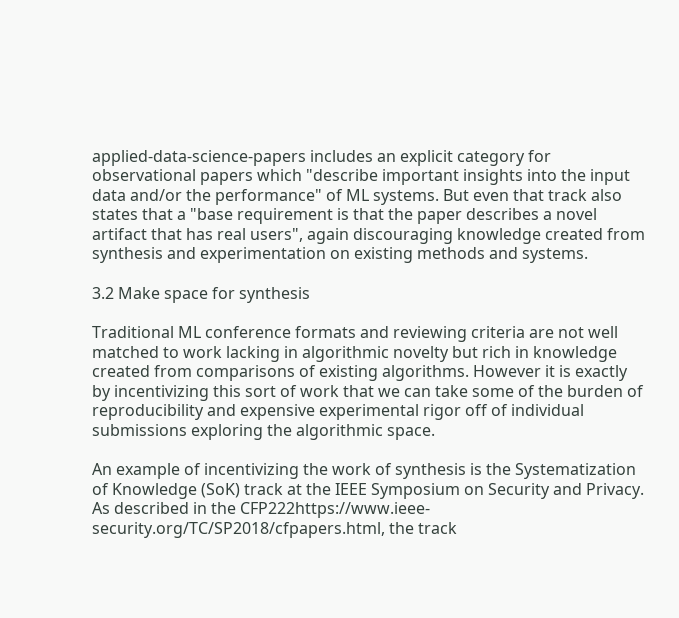applied-data-science-papers includes an explicit category for observational papers which "describe important insights into the input data and/or the performance" of ML systems. But even that track also states that a "base requirement is that the paper describes a novel artifact that has real users", again discouraging knowledge created from synthesis and experimentation on existing methods and systems.

3.2 Make space for synthesis

Traditional ML conference formats and reviewing criteria are not well matched to work lacking in algorithmic novelty but rich in knowledge created from comparisons of existing algorithms. However it is exactly by incentivizing this sort of work that we can take some of the burden of reproducibility and expensive experimental rigor off of individual submissions exploring the algorithmic space.

An example of incentivizing the work of synthesis is the Systematization of Knowledge (SoK) track at the IEEE Symposium on Security and Privacy. As described in the CFP222https://www.ieee-security.org/TC/SP2018/cfpapers.html, the track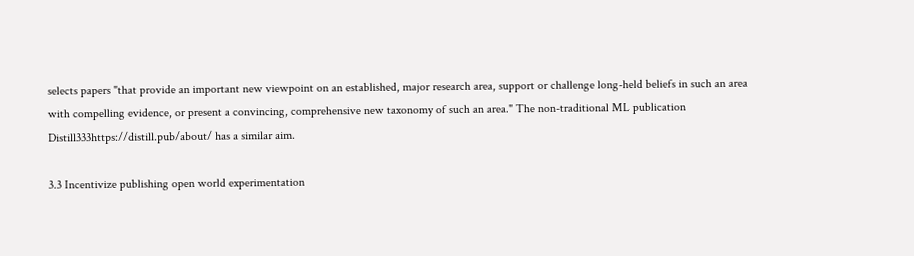selects papers "that provide an important new viewpoint on an established, major research area, support or challenge long-held beliefs in such an area with compelling evidence, or present a convincing, comprehensive new taxonomy of such an area." The non-traditional ML publication Distill333https://distill.pub/about/ has a similar aim.

3.3 Incentivize publishing open world experimentation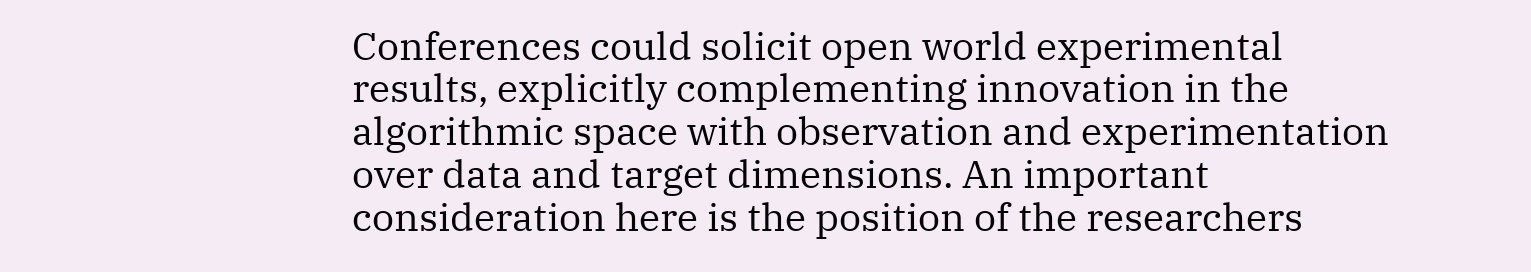Conferences could solicit open world experimental results, explicitly complementing innovation in the algorithmic space with observation and experimentation over data and target dimensions. An important consideration here is the position of the researchers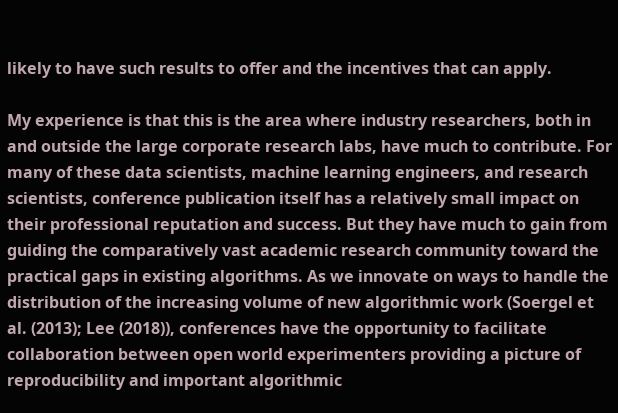likely to have such results to offer and the incentives that can apply.

My experience is that this is the area where industry researchers, both in and outside the large corporate research labs, have much to contribute. For many of these data scientists, machine learning engineers, and research scientists, conference publication itself has a relatively small impact on their professional reputation and success. But they have much to gain from guiding the comparatively vast academic research community toward the practical gaps in existing algorithms. As we innovate on ways to handle the distribution of the increasing volume of new algorithmic work (Soergel et al. (2013); Lee (2018)), conferences have the opportunity to facilitate collaboration between open world experimenters providing a picture of reproducibility and important algorithmic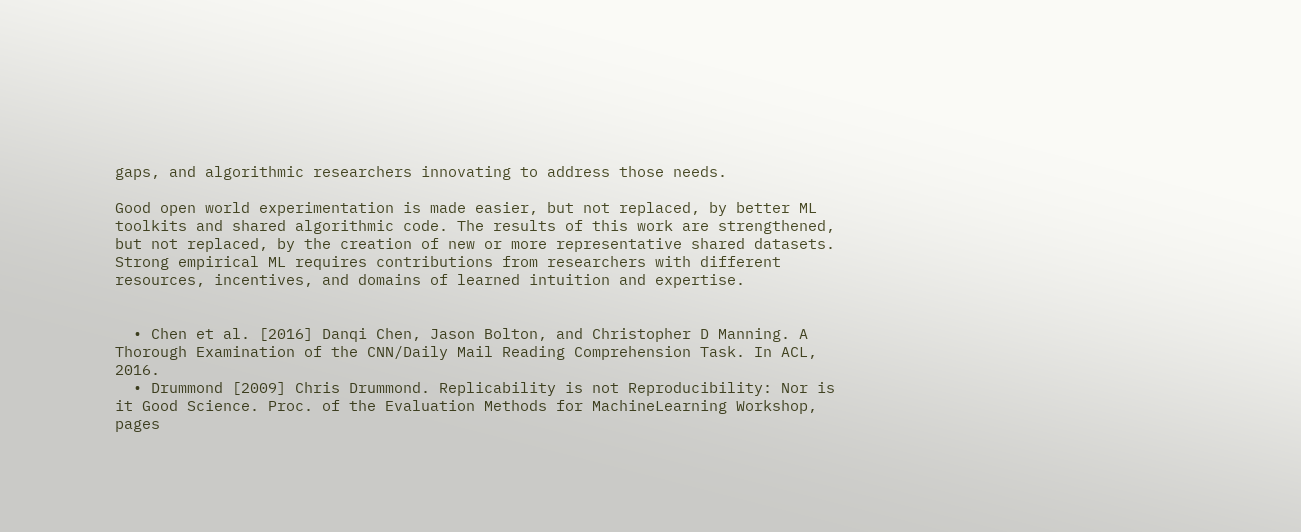gaps, and algorithmic researchers innovating to address those needs.

Good open world experimentation is made easier, but not replaced, by better ML toolkits and shared algorithmic code. The results of this work are strengthened, but not replaced, by the creation of new or more representative shared datasets. Strong empirical ML requires contributions from researchers with different resources, incentives, and domains of learned intuition and expertise.


  • Chen et al. [2016] Danqi Chen, Jason Bolton, and Christopher D Manning. A Thorough Examination of the CNN/Daily Mail Reading Comprehension Task. In ACL, 2016.
  • Drummond [2009] Chris Drummond. Replicability is not Reproducibility: Nor is it Good Science. Proc. of the Evaluation Methods for MachineLearning Workshop, pages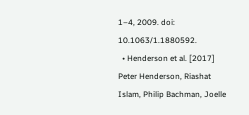1–4, 2009. doi: 10.1063/1.1880592.
  • Henderson et al. [2017] Peter Henderson, Riashat Islam, Philip Bachman, Joelle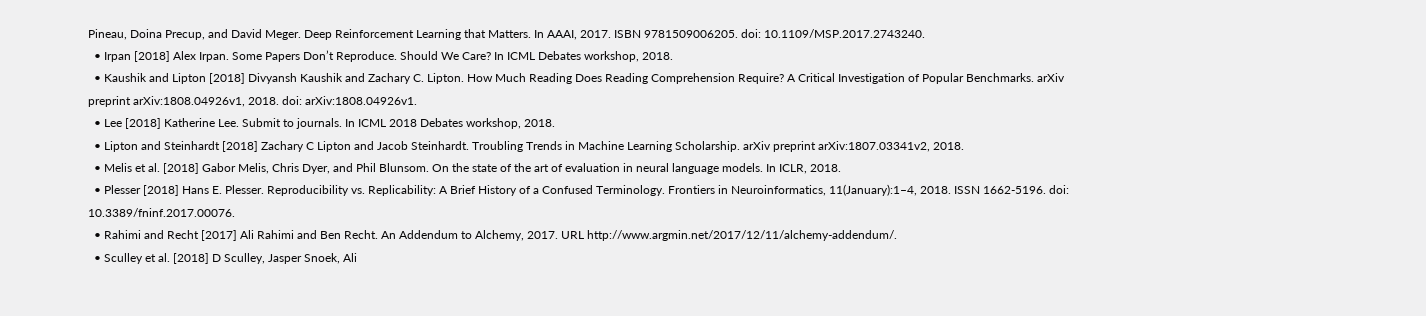Pineau, Doina Precup, and David Meger. Deep Reinforcement Learning that Matters. In AAAI, 2017. ISBN 9781509006205. doi: 10.1109/MSP.2017.2743240.
  • Irpan [2018] Alex Irpan. Some Papers Don’t Reproduce. Should We Care? In ICML Debates workshop, 2018.
  • Kaushik and Lipton [2018] Divyansh Kaushik and Zachary C. Lipton. How Much Reading Does Reading Comprehension Require? A Critical Investigation of Popular Benchmarks. arXiv preprint arXiv:1808.04926v1, 2018. doi: arXiv:1808.04926v1.
  • Lee [2018] Katherine Lee. Submit to journals. In ICML 2018 Debates workshop, 2018.
  • Lipton and Steinhardt [2018] Zachary C Lipton and Jacob Steinhardt. Troubling Trends in Machine Learning Scholarship. arXiv preprint arXiv:1807.03341v2, 2018.
  • Melis et al. [2018] Gabor Melis, Chris Dyer, and Phil Blunsom. On the state of the art of evaluation in neural language models. In ICLR, 2018.
  • Plesser [2018] Hans E. Plesser. Reproducibility vs. Replicability: A Brief History of a Confused Terminology. Frontiers in Neuroinformatics, 11(January):1–4, 2018. ISSN 1662-5196. doi: 10.3389/fninf.2017.00076.
  • Rahimi and Recht [2017] Ali Rahimi and Ben Recht. An Addendum to Alchemy, 2017. URL http://www.argmin.net/2017/12/11/alchemy-addendum/.
  • Sculley et al. [2018] D Sculley, Jasper Snoek, Ali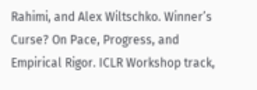Rahimi, and Alex Wiltschko. Winner’s Curse? On Pace, Progress, and Empirical Rigor. ICLR Workshop track,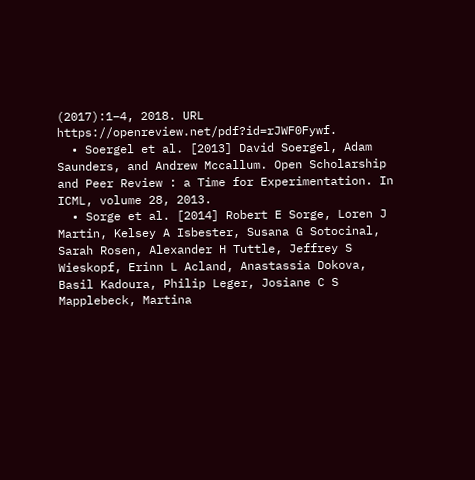(2017):1–4, 2018. URL https://openreview.net/pdf?id=rJWF0Fywf.
  • Soergel et al. [2013] David Soergel, Adam Saunders, and Andrew Mccallum. Open Scholarship and Peer Review : a Time for Experimentation. In ICML, volume 28, 2013.
  • Sorge et al. [2014] Robert E Sorge, Loren J Martin, Kelsey A Isbester, Susana G Sotocinal, Sarah Rosen, Alexander H Tuttle, Jeffrey S Wieskopf, Erinn L Acland, Anastassia Dokova, Basil Kadoura, Philip Leger, Josiane C S Mapplebeck, Martina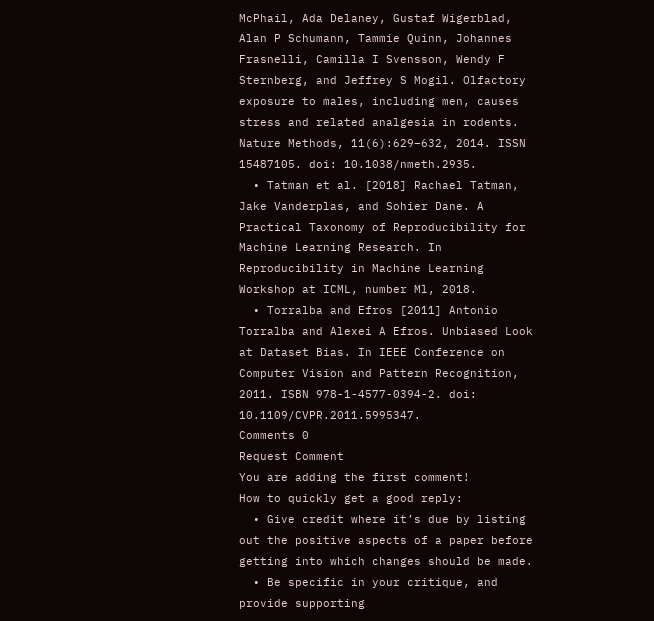McPhail, Ada Delaney, Gustaf Wigerblad, Alan P Schumann, Tammie Quinn, Johannes Frasnelli, Camilla I Svensson, Wendy F Sternberg, and Jeffrey S Mogil. Olfactory exposure to males, including men, causes stress and related analgesia in rodents. Nature Methods, 11(6):629–632, 2014. ISSN 15487105. doi: 10.1038/nmeth.2935.
  • Tatman et al. [2018] Rachael Tatman, Jake Vanderplas, and Sohier Dane. A Practical Taxonomy of Reproducibility for Machine Learning Research. In Reproducibility in Machine Learning Workshop at ICML, number Ml, 2018.
  • Torralba and Efros [2011] Antonio Torralba and Alexei A Efros. Unbiased Look at Dataset Bias. In IEEE Conference on Computer Vision and Pattern Recognition, 2011. ISBN 978-1-4577-0394-2. doi: 10.1109/CVPR.2011.5995347.
Comments 0
Request Comment
You are adding the first comment!
How to quickly get a good reply:
  • Give credit where it’s due by listing out the positive aspects of a paper before getting into which changes should be made.
  • Be specific in your critique, and provide supporting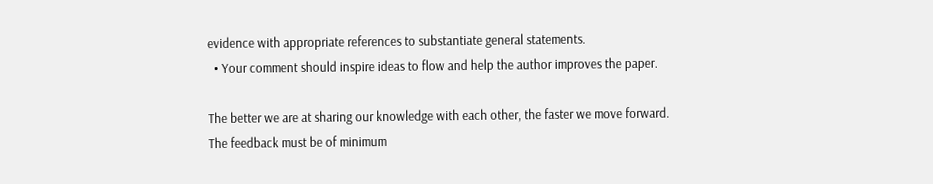evidence with appropriate references to substantiate general statements.
  • Your comment should inspire ideas to flow and help the author improves the paper.

The better we are at sharing our knowledge with each other, the faster we move forward.
The feedback must be of minimum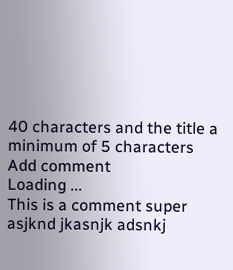40 characters and the title a minimum of 5 characters
Add comment
Loading ...
This is a comment super asjknd jkasnjk adsnkj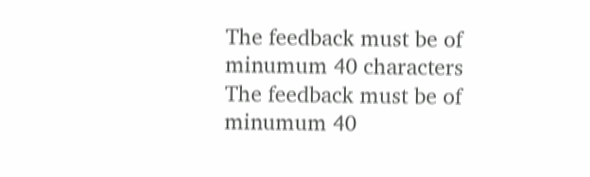The feedback must be of minumum 40 characters
The feedback must be of minumum 40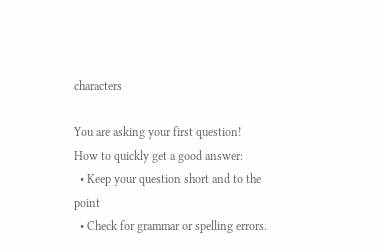characters

You are asking your first question!
How to quickly get a good answer:
  • Keep your question short and to the point
  • Check for grammar or spelling errors.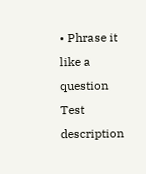• Phrase it like a question
Test description